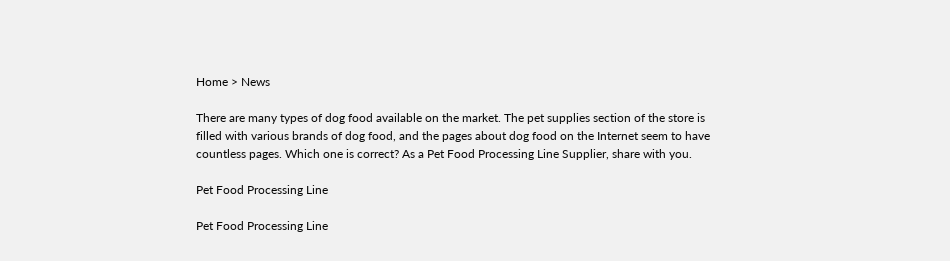Home > News

There are many types of dog food available on the market. The pet supplies section of the store is filled with various brands of dog food, and the pages about dog food on the Internet seem to have countless pages. Which one is correct? As a Pet Food Processing Line Supplier, share with you.

Pet Food Processing Line

Pet Food Processing Line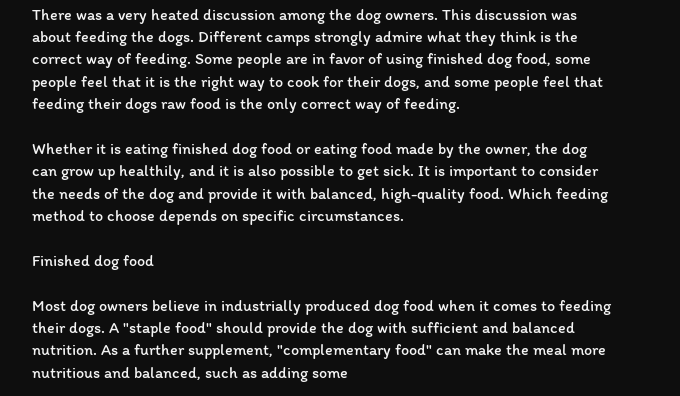There was a very heated discussion among the dog owners. This discussion was about feeding the dogs. Different camps strongly admire what they think is the correct way of feeding. Some people are in favor of using finished dog food, some people feel that it is the right way to cook for their dogs, and some people feel that feeding their dogs raw food is the only correct way of feeding.

Whether it is eating finished dog food or eating food made by the owner, the dog can grow up healthily, and it is also possible to get sick. It is important to consider the needs of the dog and provide it with balanced, high-quality food. Which feeding method to choose depends on specific circumstances.

Finished dog food

Most dog owners believe in industrially produced dog food when it comes to feeding their dogs. A "staple food" should provide the dog with sufficient and balanced nutrition. As a further supplement, "complementary food" can make the meal more nutritious and balanced, such as adding some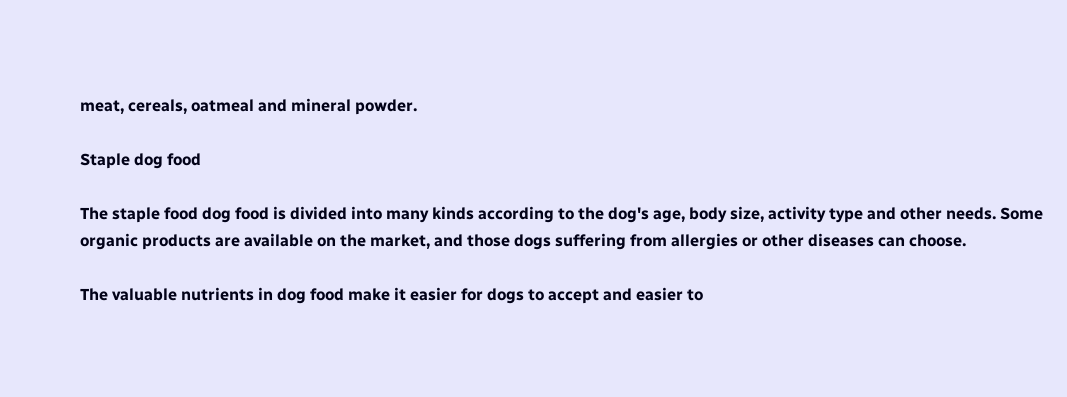meat, cereals, oatmeal and mineral powder.

Staple dog food

The staple food dog food is divided into many kinds according to the dog's age, body size, activity type and other needs. Some organic products are available on the market, and those dogs suffering from allergies or other diseases can choose.

The valuable nutrients in dog food make it easier for dogs to accept and easier to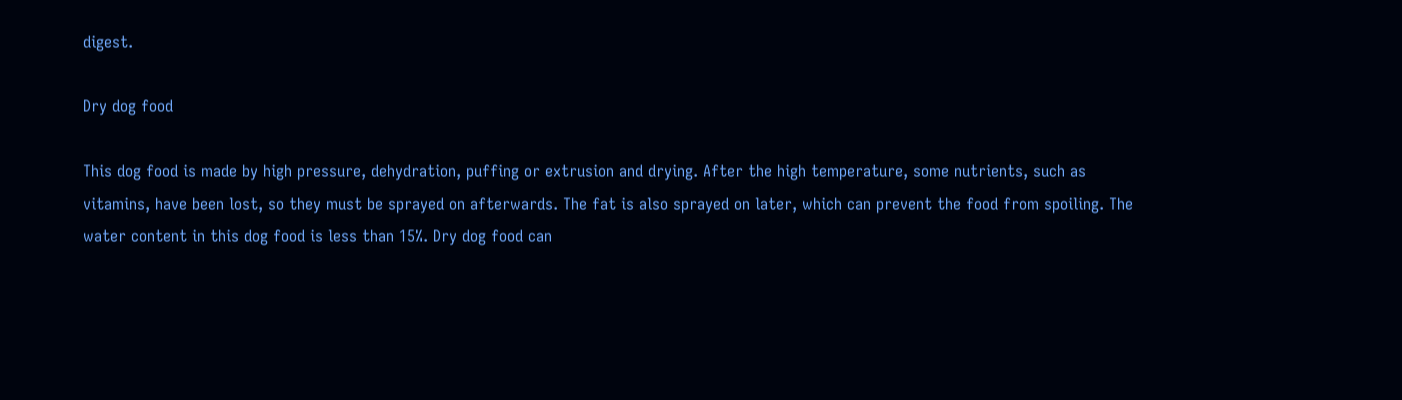digest.

Dry dog food

This dog food is made by high pressure, dehydration, puffing or extrusion and drying. After the high temperature, some nutrients, such as vitamins, have been lost, so they must be sprayed on afterwards. The fat is also sprayed on later, which can prevent the food from spoiling. The water content in this dog food is less than 15%. Dry dog food can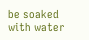be soaked with water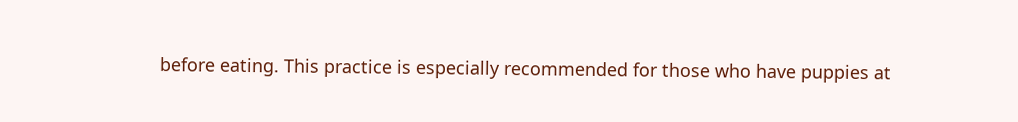before eating. This practice is especially recommended for those who have puppies at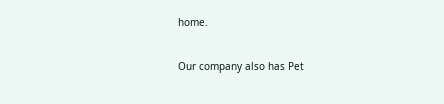home.

Our company also has Pet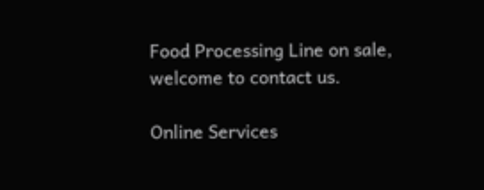Food Processing Line on sale, welcome to contact us.

Online Services